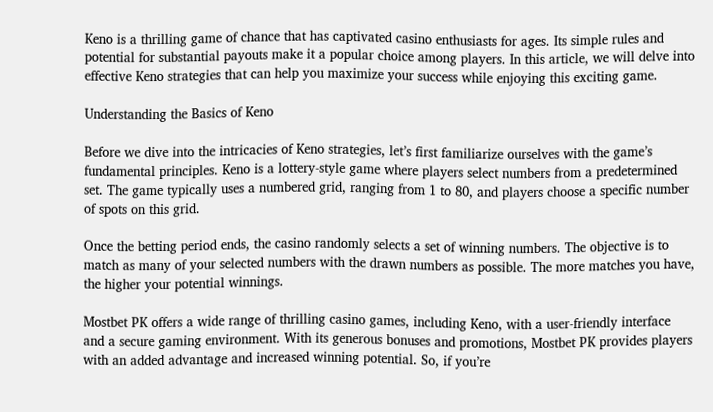Keno is a thrilling game of chance that has captivated casino enthusiasts for ages. Its simple rules and potential for substantial payouts make it a popular choice among players. In this article, we will delve into effective Keno strategies that can help you maximize your success while enjoying this exciting game.

Understanding the Basics of Keno

Before we dive into the intricacies of Keno strategies, let’s first familiarize ourselves with the game’s fundamental principles. Keno is a lottery-style game where players select numbers from a predetermined set. The game typically uses a numbered grid, ranging from 1 to 80, and players choose a specific number of spots on this grid.

Once the betting period ends, the casino randomly selects a set of winning numbers. The objective is to match as many of your selected numbers with the drawn numbers as possible. The more matches you have, the higher your potential winnings.

Mostbet PK offers a wide range of thrilling casino games, including Keno, with a user-friendly interface and a secure gaming environment. With its generous bonuses and promotions, Mostbet PK provides players with an added advantage and increased winning potential. So, if you’re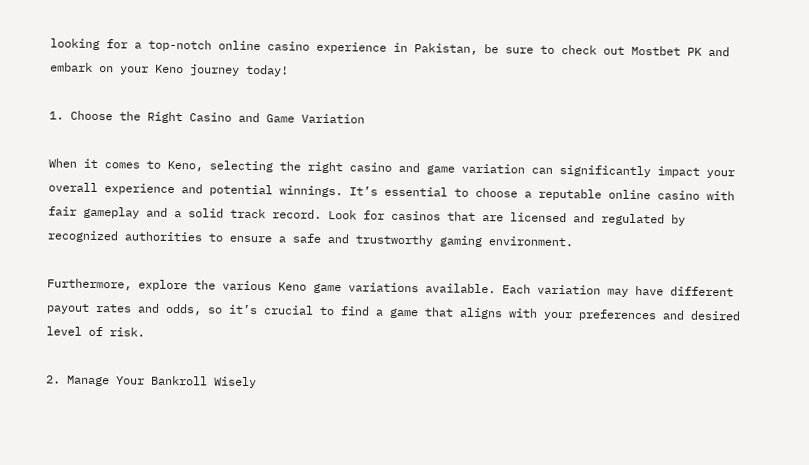looking for a top-notch online casino experience in Pakistan, be sure to check out Mostbet PK and embark on your Keno journey today!

1. Choose the Right Casino and Game Variation

When it comes to Keno, selecting the right casino and game variation can significantly impact your overall experience and potential winnings. It’s essential to choose a reputable online casino with fair gameplay and a solid track record. Look for casinos that are licensed and regulated by recognized authorities to ensure a safe and trustworthy gaming environment.

Furthermore, explore the various Keno game variations available. Each variation may have different payout rates and odds, so it’s crucial to find a game that aligns with your preferences and desired level of risk.

2. Manage Your Bankroll Wisely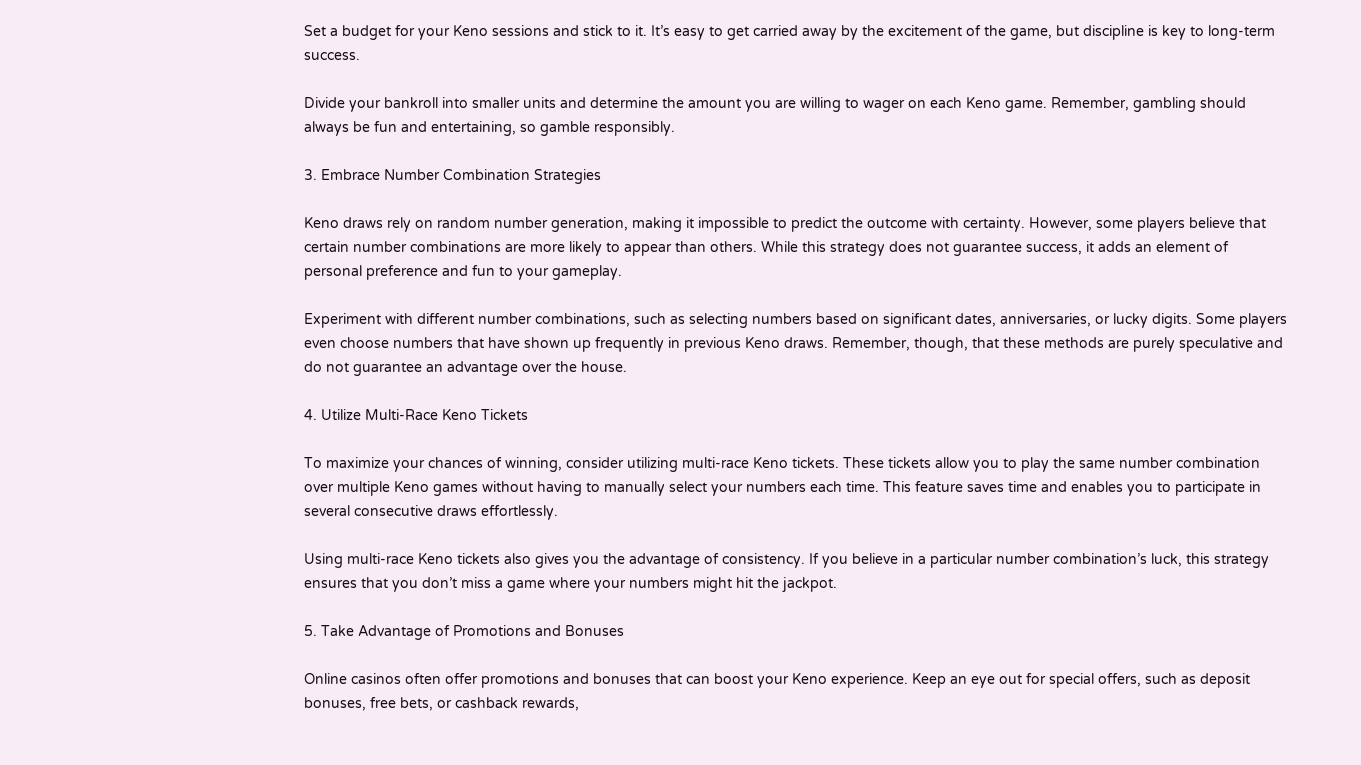Set a budget for your Keno sessions and stick to it. It’s easy to get carried away by the excitement of the game, but discipline is key to long-term success.

Divide your bankroll into smaller units and determine the amount you are willing to wager on each Keno game. Remember, gambling should always be fun and entertaining, so gamble responsibly.

3. Embrace Number Combination Strategies

Keno draws rely on random number generation, making it impossible to predict the outcome with certainty. However, some players believe that certain number combinations are more likely to appear than others. While this strategy does not guarantee success, it adds an element of personal preference and fun to your gameplay.

Experiment with different number combinations, such as selecting numbers based on significant dates, anniversaries, or lucky digits. Some players even choose numbers that have shown up frequently in previous Keno draws. Remember, though, that these methods are purely speculative and do not guarantee an advantage over the house.

4. Utilize Multi-Race Keno Tickets

To maximize your chances of winning, consider utilizing multi-race Keno tickets. These tickets allow you to play the same number combination over multiple Keno games without having to manually select your numbers each time. This feature saves time and enables you to participate in several consecutive draws effortlessly.

Using multi-race Keno tickets also gives you the advantage of consistency. If you believe in a particular number combination’s luck, this strategy ensures that you don’t miss a game where your numbers might hit the jackpot.

5. Take Advantage of Promotions and Bonuses

Online casinos often offer promotions and bonuses that can boost your Keno experience. Keep an eye out for special offers, such as deposit bonuses, free bets, or cashback rewards,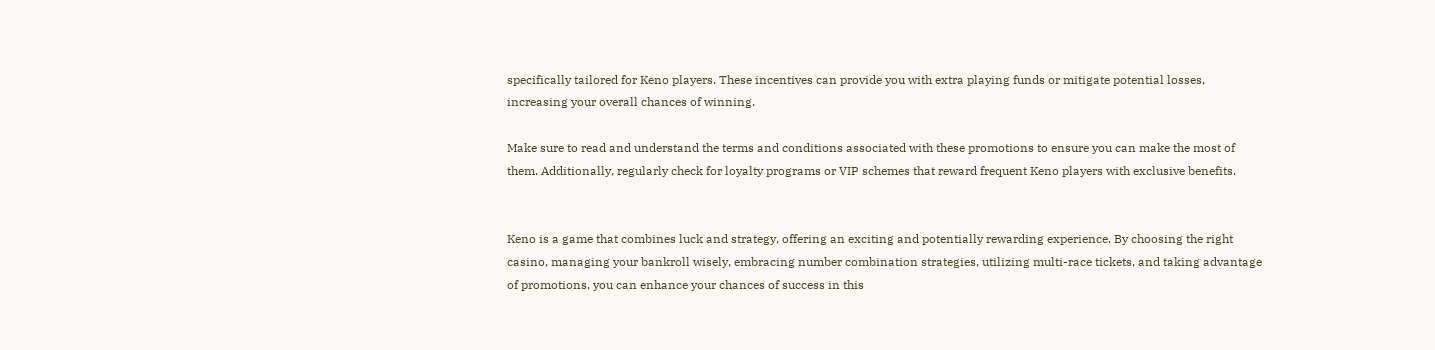specifically tailored for Keno players. These incentives can provide you with extra playing funds or mitigate potential losses, increasing your overall chances of winning.

Make sure to read and understand the terms and conditions associated with these promotions to ensure you can make the most of them. Additionally, regularly check for loyalty programs or VIP schemes that reward frequent Keno players with exclusive benefits.


Keno is a game that combines luck and strategy, offering an exciting and potentially rewarding experience. By choosing the right casino, managing your bankroll wisely, embracing number combination strategies, utilizing multi-race tickets, and taking advantage of promotions, you can enhance your chances of success in this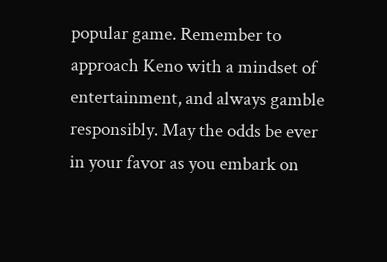popular game. Remember to approach Keno with a mindset of entertainment, and always gamble responsibly. May the odds be ever in your favor as you embark on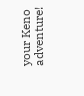your Keno adventure!